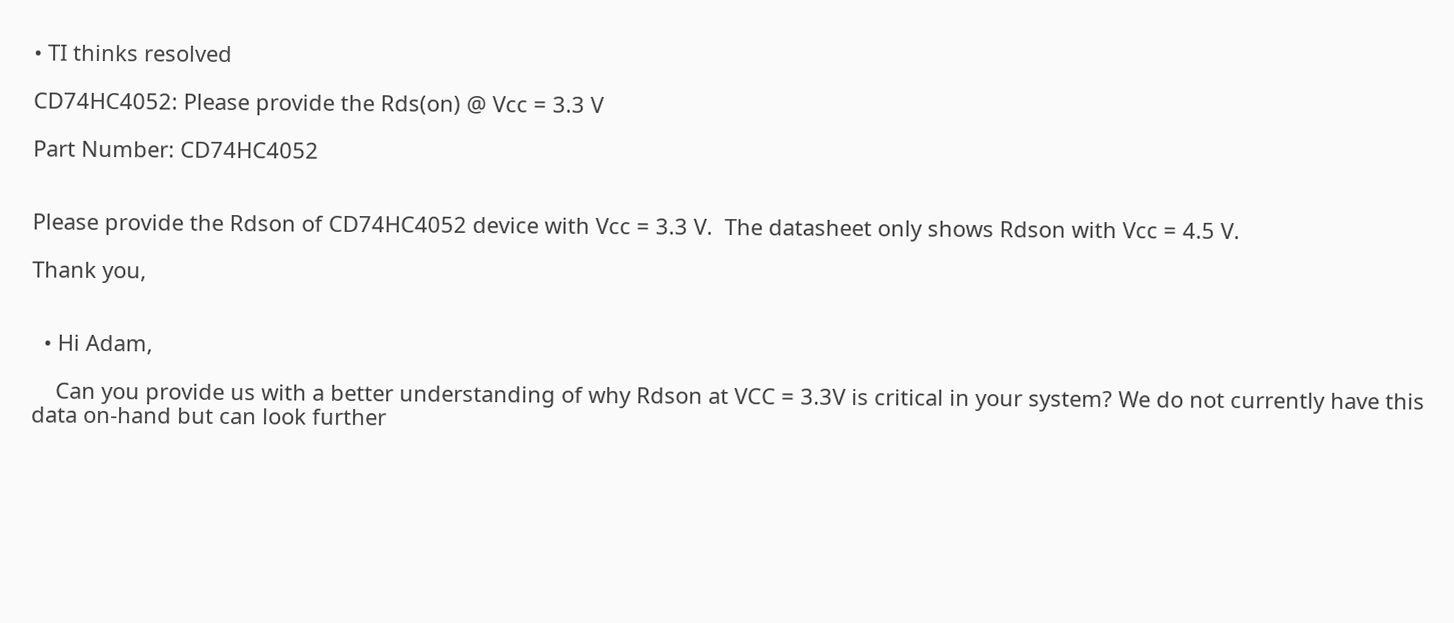• TI thinks resolved

CD74HC4052: Please provide the Rds(on) @ Vcc = 3.3 V

Part Number: CD74HC4052


Please provide the Rdson of CD74HC4052 device with Vcc = 3.3 V.  The datasheet only shows Rdson with Vcc = 4.5 V.

Thank you,


  • Hi Adam,

    Can you provide us with a better understanding of why Rdson at VCC = 3.3V is critical in your system? We do not currently have this data on-hand but can look further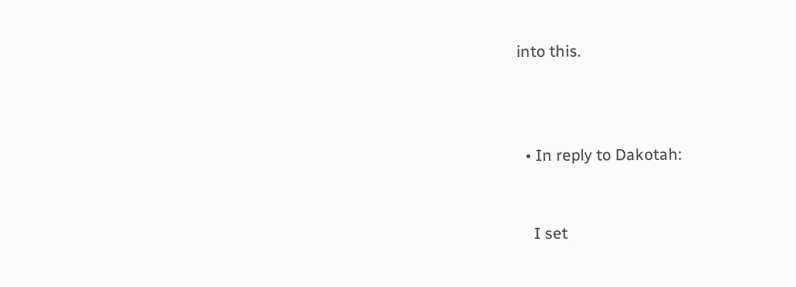into this.



  • In reply to Dakotah:


    I set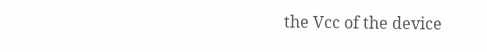the Vcc of the device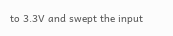to 3.3V and swept the input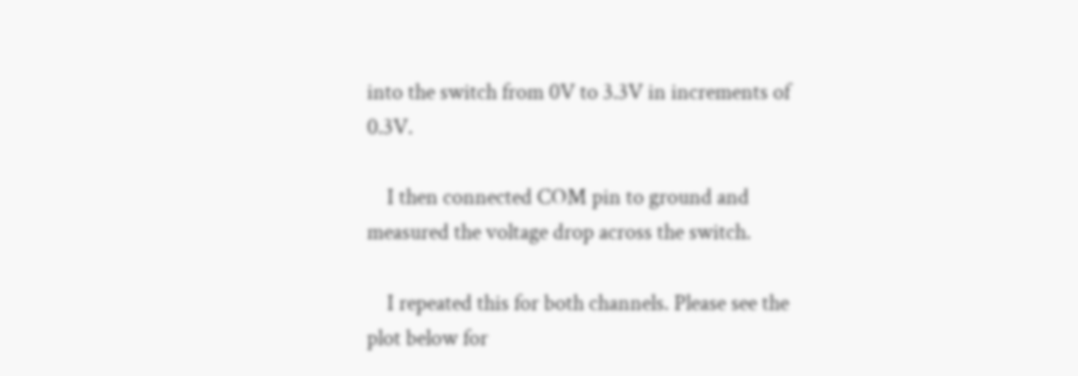into the switch from 0V to 3.3V in increments of 0.3V.

    I then connected COM pin to ground and measured the voltage drop across the switch.

    I repeated this for both channels. Please see the plot below for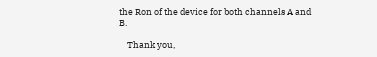the Ron of the device for both channels A and B.

    Thank you,